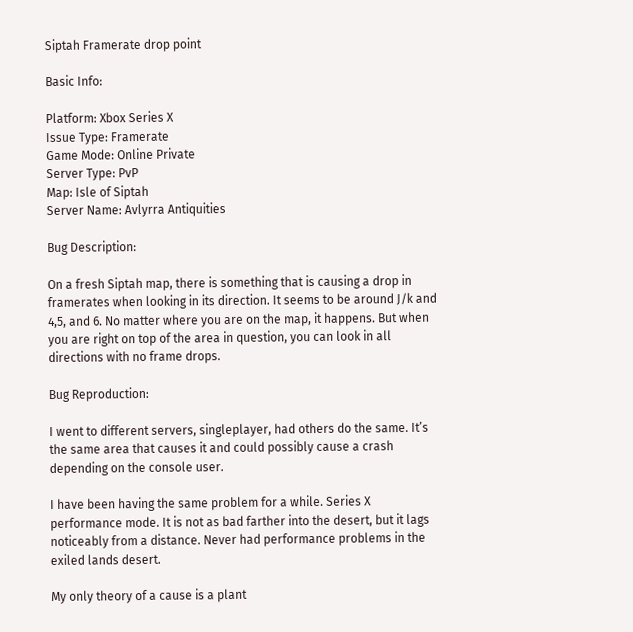Siptah Framerate drop point

Basic Info:

Platform: Xbox Series X
Issue Type: Framerate
Game Mode: Online Private
Server Type: PvP
Map: Isle of Siptah
Server Name: Avlyrra Antiquities

Bug Description:

On a fresh Siptah map, there is something that is causing a drop in framerates when looking in its direction. It seems to be around J/k and 4,5, and 6. No matter where you are on the map, it happens. But when you are right on top of the area in question, you can look in all directions with no frame drops.

Bug Reproduction:

I went to different servers, singleplayer, had others do the same. It’s the same area that causes it and could possibly cause a crash depending on the console user.

I have been having the same problem for a while. Series X performance mode. It is not as bad farther into the desert, but it lags noticeably from a distance. Never had performance problems in the exiled lands desert.

My only theory of a cause is a plant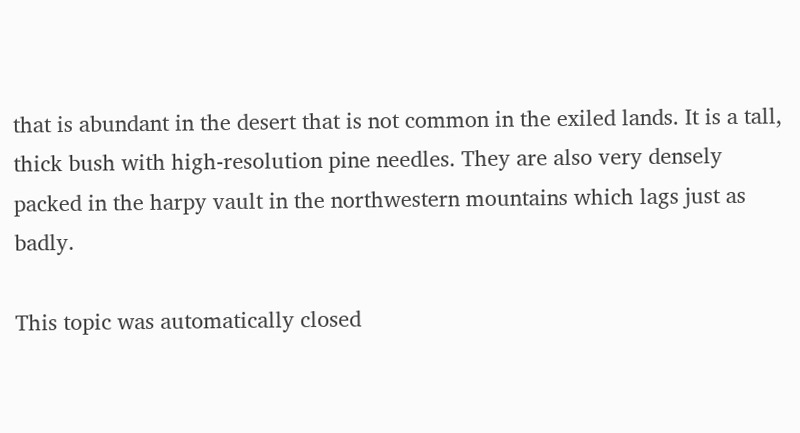that is abundant in the desert that is not common in the exiled lands. It is a tall, thick bush with high-resolution pine needles. They are also very densely packed in the harpy vault in the northwestern mountains which lags just as badly.

This topic was automatically closed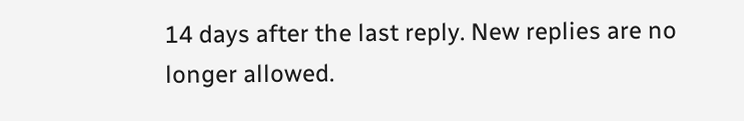14 days after the last reply. New replies are no longer allowed.